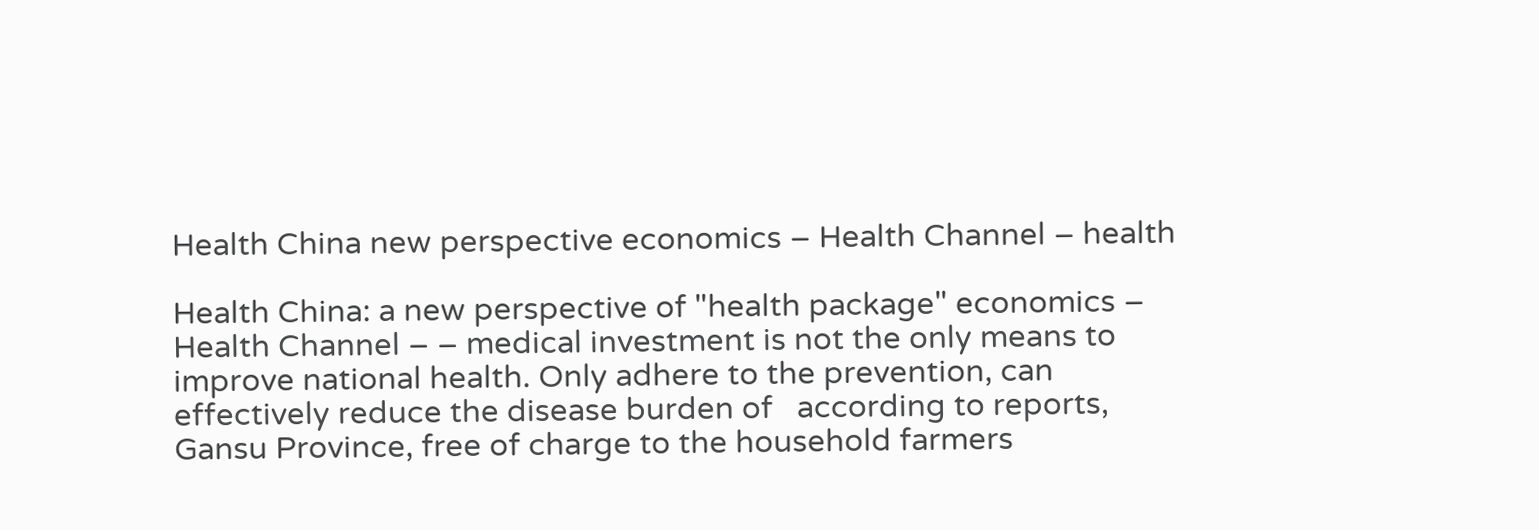Health China new perspective economics – Health Channel – health

Health China: a new perspective of "health package" economics – Health Channel – – medical investment is not the only means to improve national health. Only adhere to the prevention, can effectively reduce the disease burden of   according to reports, Gansu Province, free of charge to the household farmers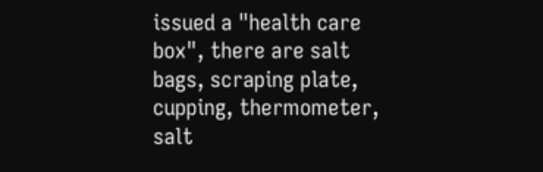issued a "health care box", there are salt bags, scraping plate, cupping, thermometer, salt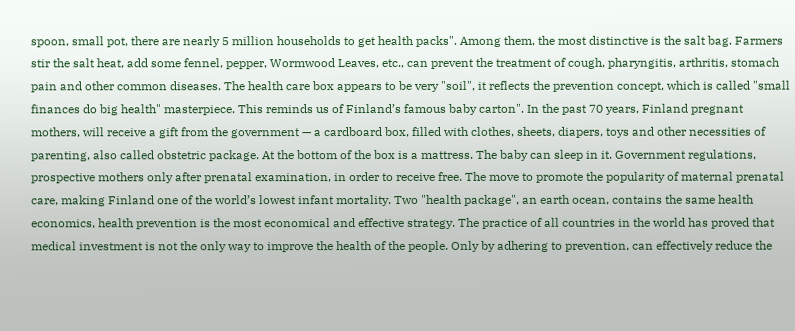spoon, small pot, there are nearly 5 million households to get health packs". Among them, the most distinctive is the salt bag. Farmers stir the salt heat, add some fennel, pepper, Wormwood Leaves, etc., can prevent the treatment of cough, pharyngitis, arthritis, stomach pain and other common diseases. The health care box appears to be very "soil", it reflects the prevention concept, which is called "small finances do big health" masterpiece. This reminds us of Finland’s famous baby carton". In the past 70 years, Finland pregnant mothers, will receive a gift from the government — a cardboard box, filled with clothes, sheets, diapers, toys and other necessities of parenting, also called obstetric package. At the bottom of the box is a mattress. The baby can sleep in it. Government regulations, prospective mothers only after prenatal examination, in order to receive free. The move to promote the popularity of maternal prenatal care, making Finland one of the world’s lowest infant mortality. Two "health package", an earth ocean, contains the same health economics, health prevention is the most economical and effective strategy. The practice of all countries in the world has proved that medical investment is not the only way to improve the health of the people. Only by adhering to prevention, can effectively reduce the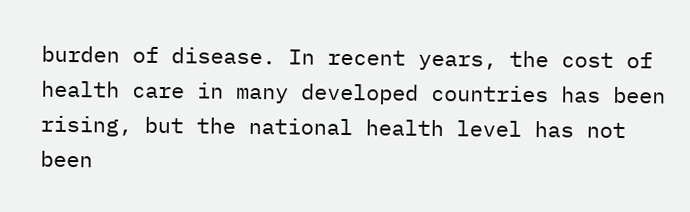burden of disease. In recent years, the cost of health care in many developed countries has been rising, but the national health level has not been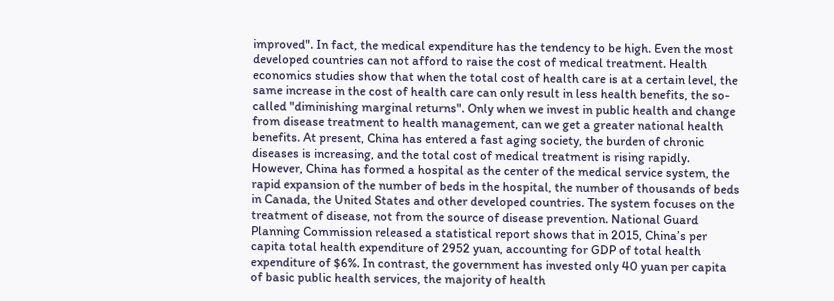improved". In fact, the medical expenditure has the tendency to be high. Even the most developed countries can not afford to raise the cost of medical treatment. Health economics studies show that when the total cost of health care is at a certain level, the same increase in the cost of health care can only result in less health benefits, the so-called "diminishing marginal returns". Only when we invest in public health and change from disease treatment to health management, can we get a greater national health benefits. At present, China has entered a fast aging society, the burden of chronic diseases is increasing, and the total cost of medical treatment is rising rapidly. However, China has formed a hospital as the center of the medical service system, the rapid expansion of the number of beds in the hospital, the number of thousands of beds in Canada, the United States and other developed countries. The system focuses on the treatment of disease, not from the source of disease prevention. National Guard Planning Commission released a statistical report shows that in 2015, China’s per capita total health expenditure of 2952 yuan, accounting for GDP of total health expenditure of $6%. In contrast, the government has invested only 40 yuan per capita of basic public health services, the majority of health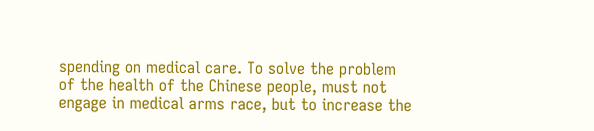spending on medical care. To solve the problem of the health of the Chinese people, must not engage in medical arms race, but to increase the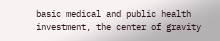basic medical and public health investment, the center of gravity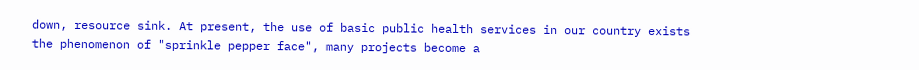down, resource sink. At present, the use of basic public health services in our country exists the phenomenon of "sprinkle pepper face", many projects become a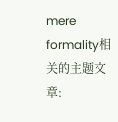mere formality相关的主题文章: